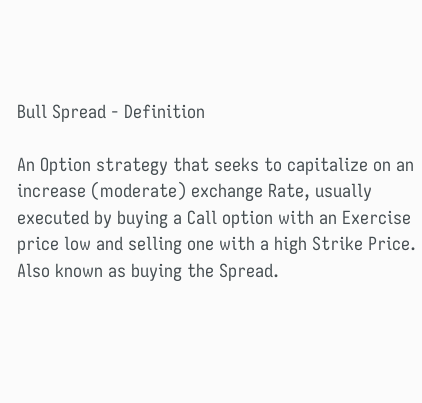Bull Spread - Definition

An Option strategy that seeks to capitalize on an increase (moderate) exchange Rate, usually executed by buying a Call option with an Exercise price low and selling one with a high Strike Price. Also known as buying the Spread.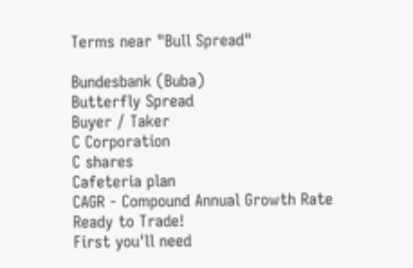Terms near "Bull Spread"

Bundesbank (Buba)
Butterfly Spread
Buyer / Taker
C Corporation
C shares
Cafeteria plan
CAGR - Compound Annual Growth Rate
Ready to Trade!
First you'll need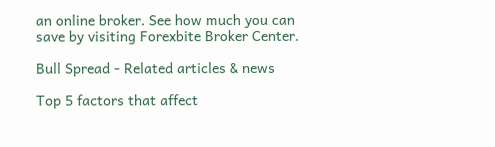an online broker. See how much you can save by visiting Forexbite Broker Center.

Bull Spread - Related articles & news

Top 5 factors that affect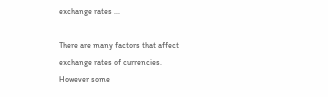exchange rates ...

There are many factors that affect exchange rates of currencies. However some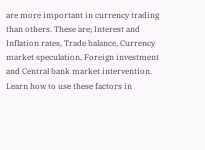are more important in currency trading than others. These are; Interest and Inflation rates, Trade balance, Currency market speculation, Foreign investment and Central bank market intervention. Learn how to use these factors in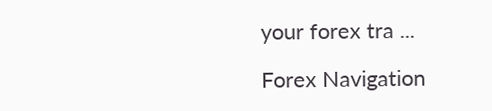your forex tra ...

Forex Navigation